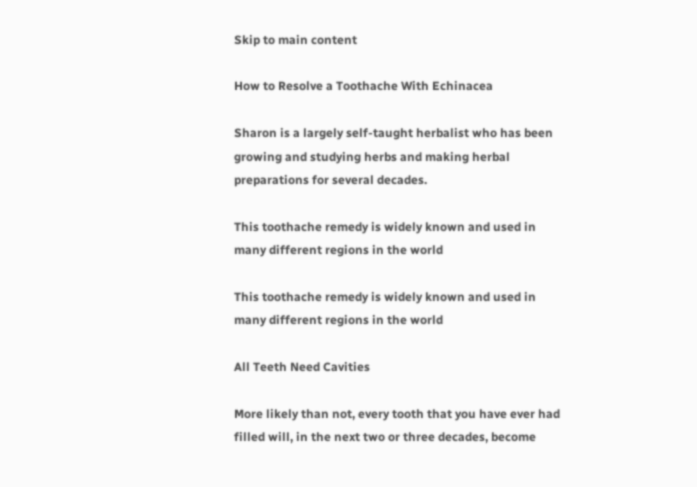Skip to main content

How to Resolve a Toothache With Echinacea

Sharon is a largely self-taught herbalist who has been growing and studying herbs and making herbal preparations for several decades.

This toothache remedy is widely known and used in many different regions in the world

This toothache remedy is widely known and used in many different regions in the world

All Teeth Need Cavities

More likely than not, every tooth that you have ever had filled will, in the next two or three decades, become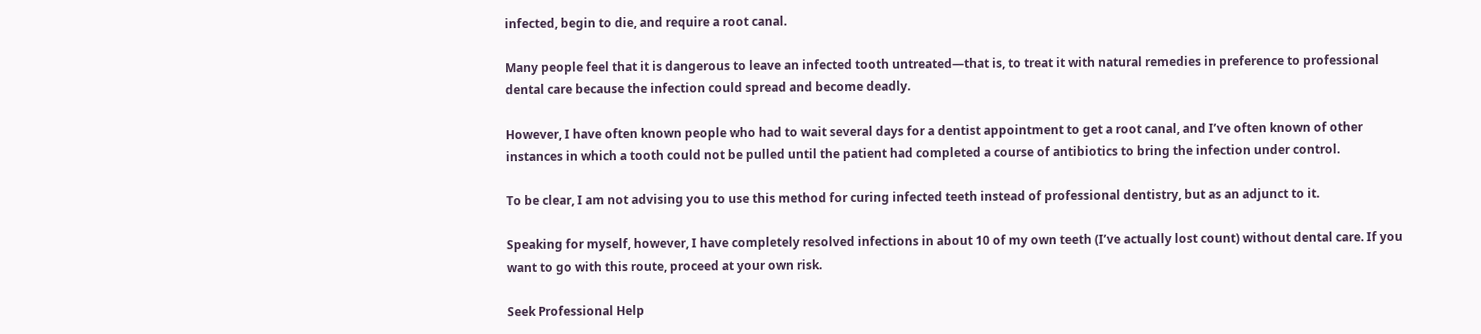infected, begin to die, and require a root canal.

Many people feel that it is dangerous to leave an infected tooth untreated—that is, to treat it with natural remedies in preference to professional dental care because the infection could spread and become deadly.

However, I have often known people who had to wait several days for a dentist appointment to get a root canal, and I’ve often known of other instances in which a tooth could not be pulled until the patient had completed a course of antibiotics to bring the infection under control.

To be clear, I am not advising you to use this method for curing infected teeth instead of professional dentistry, but as an adjunct to it.

Speaking for myself, however, I have completely resolved infections in about 10 of my own teeth (I’ve actually lost count) without dental care. If you want to go with this route, proceed at your own risk.

Seek Professional Help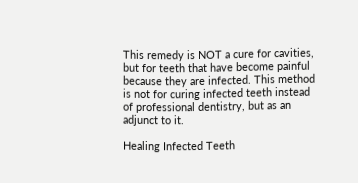This remedy is NOT a cure for cavities, but for teeth that have become painful because they are infected. This method is not for curing infected teeth instead of professional dentistry, but as an adjunct to it.

Healing Infected Teeth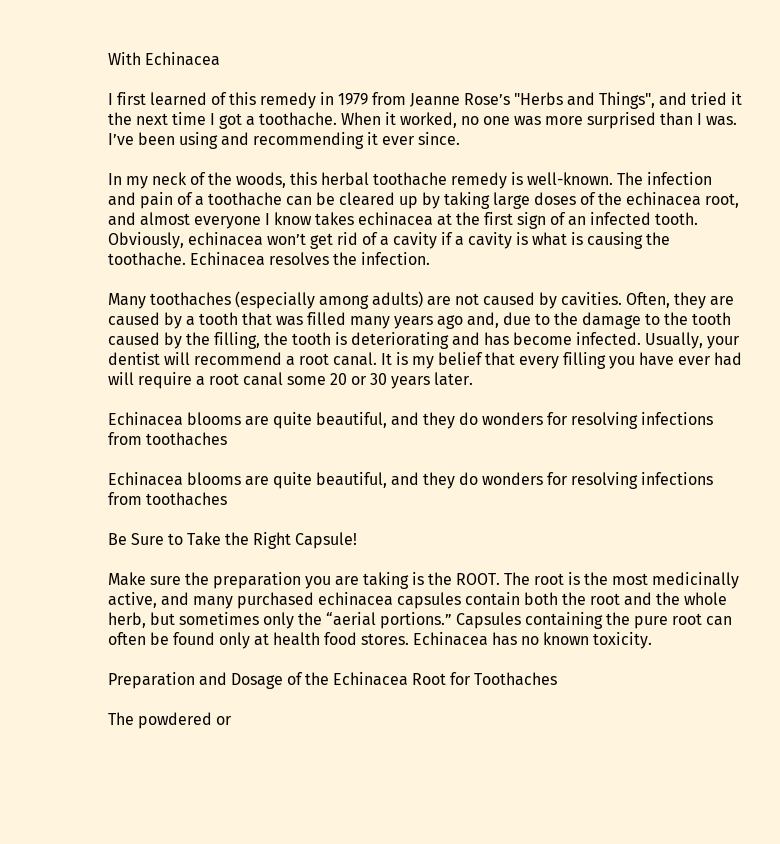With Echinacea

I first learned of this remedy in 1979 from Jeanne Rose’s "Herbs and Things", and tried it the next time I got a toothache. When it worked, no one was more surprised than I was. I’ve been using and recommending it ever since.

In my neck of the woods, this herbal toothache remedy is well-known. The infection and pain of a toothache can be cleared up by taking large doses of the echinacea root, and almost everyone I know takes echinacea at the first sign of an infected tooth. Obviously, echinacea won’t get rid of a cavity if a cavity is what is causing the toothache. Echinacea resolves the infection.

Many toothaches (especially among adults) are not caused by cavities. Often, they are caused by a tooth that was filled many years ago and, due to the damage to the tooth caused by the filling, the tooth is deteriorating and has become infected. Usually, your dentist will recommend a root canal. It is my belief that every filling you have ever had will require a root canal some 20 or 30 years later.

Echinacea blooms are quite beautiful, and they do wonders for resolving infections from toothaches

Echinacea blooms are quite beautiful, and they do wonders for resolving infections from toothaches

Be Sure to Take the Right Capsule!

Make sure the preparation you are taking is the ROOT. The root is the most medicinally active, and many purchased echinacea capsules contain both the root and the whole herb, but sometimes only the “aerial portions.” Capsules containing the pure root can often be found only at health food stores. Echinacea has no known toxicity.

Preparation and Dosage of the Echinacea Root for Toothaches

The powdered or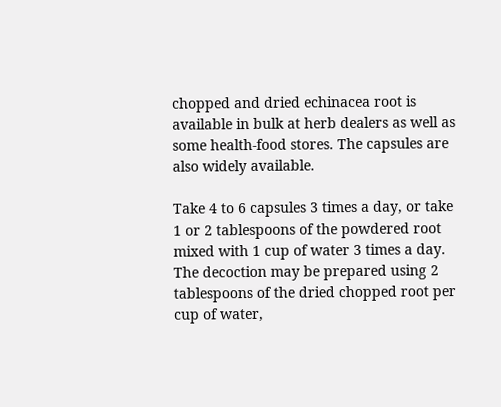chopped and dried echinacea root is available in bulk at herb dealers as well as some health-food stores. The capsules are also widely available.

Take 4 to 6 capsules 3 times a day, or take 1 or 2 tablespoons of the powdered root mixed with 1 cup of water 3 times a day. The decoction may be prepared using 2 tablespoons of the dried chopped root per cup of water,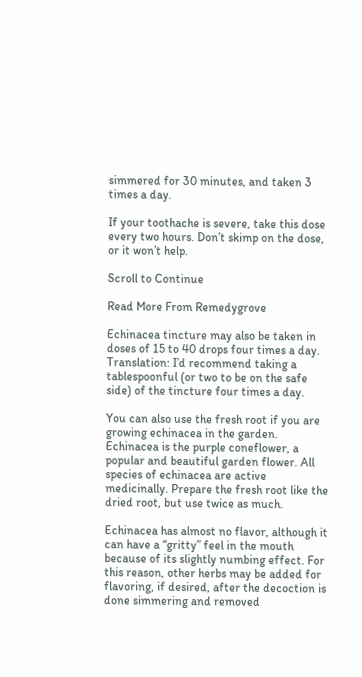simmered for 30 minutes, and taken 3 times a day.

If your toothache is severe, take this dose every two hours. Don’t skimp on the dose, or it won’t help.

Scroll to Continue

Read More From Remedygrove

Echinacea tincture may also be taken in doses of 15 to 40 drops four times a day. Translation: I’d recommend taking a tablespoonful (or two to be on the safe side) of the tincture four times a day.

You can also use the fresh root if you are growing echinacea in the garden. Echinacea is the purple coneflower, a popular and beautiful garden flower. All species of echinacea are active medicinally. Prepare the fresh root like the dried root, but use twice as much.

Echinacea has almost no flavor, although it can have a “gritty” feel in the mouth because of its slightly numbing effect. For this reason, other herbs may be added for flavoring, if desired, after the decoction is done simmering and removed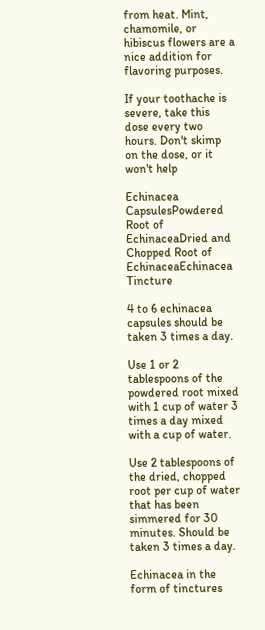from heat. Mint, chamomile, or hibiscus flowers are a nice addition for flavoring purposes.

If your toothache is severe, take this dose every two hours. Don't skimp on the dose, or it won't help

Echinacea CapsulesPowdered Root of EchinaceaDried and Chopped Root of EchinaceaEchinacea Tincture

4 to 6 echinacea capsules should be taken 3 times a day.

Use 1 or 2 tablespoons of the powdered root mixed with 1 cup of water 3 times a day mixed with a cup of water.

Use 2 tablespoons of the dried, chopped root per cup of water that has been simmered for 30 minutes. Should be taken 3 times a day.

Echinacea in the form of tinctures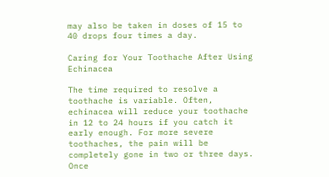may also be taken in doses of 15 to 40 drops four times a day.

Caring for Your Toothache After Using Echinacea

The time required to resolve a toothache is variable. Often, echinacea will reduce your toothache in 12 to 24 hours if you catch it early enough. For more severe toothaches, the pain will be completely gone in two or three days. Once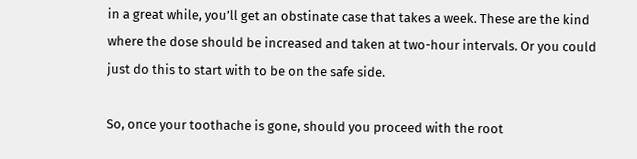in a great while, you’ll get an obstinate case that takes a week. These are the kind where the dose should be increased and taken at two-hour intervals. Or you could just do this to start with to be on the safe side.

So, once your toothache is gone, should you proceed with the root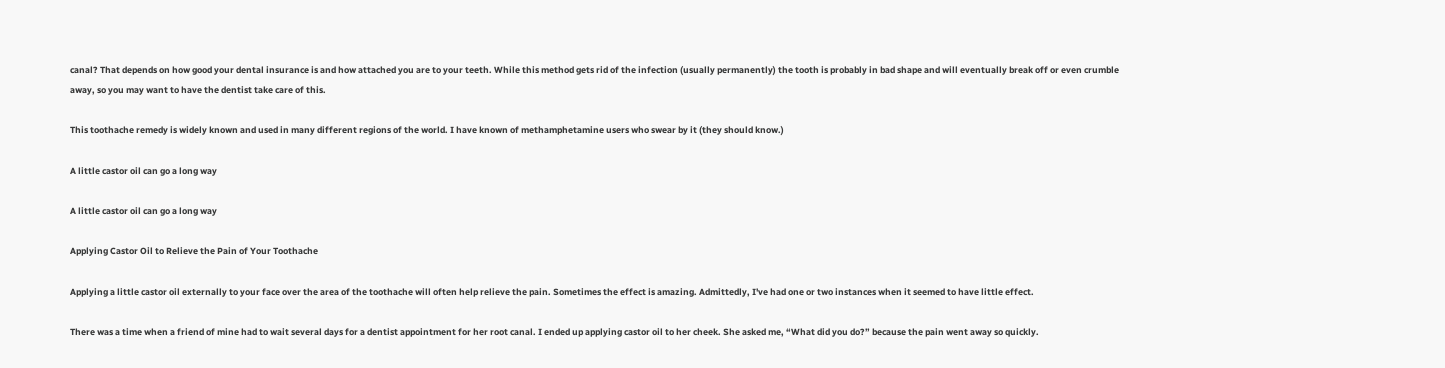canal? That depends on how good your dental insurance is and how attached you are to your teeth. While this method gets rid of the infection (usually permanently) the tooth is probably in bad shape and will eventually break off or even crumble away, so you may want to have the dentist take care of this.

This toothache remedy is widely known and used in many different regions of the world. I have known of methamphetamine users who swear by it (they should know.)

A little castor oil can go a long way

A little castor oil can go a long way

Applying Castor Oil to Relieve the Pain of Your Toothache

Applying a little castor oil externally to your face over the area of the toothache will often help relieve the pain. Sometimes the effect is amazing. Admittedly, I've had one or two instances when it seemed to have little effect.

There was a time when a friend of mine had to wait several days for a dentist appointment for her root canal. I ended up applying castor oil to her cheek. She asked me, “What did you do?” because the pain went away so quickly.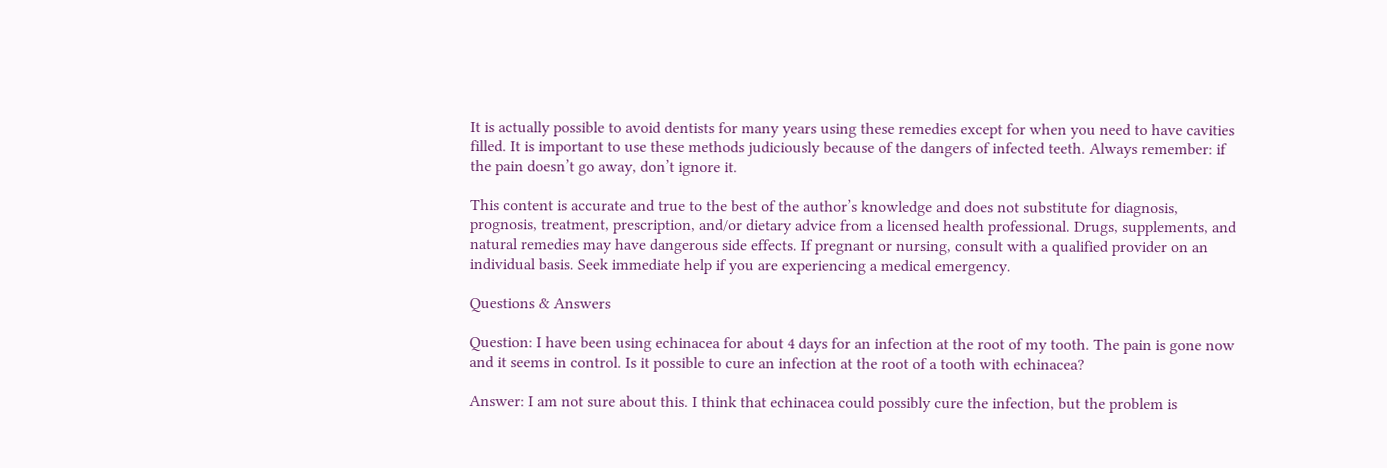It is actually possible to avoid dentists for many years using these remedies except for when you need to have cavities filled. It is important to use these methods judiciously because of the dangers of infected teeth. Always remember: if the pain doesn’t go away, don’t ignore it.

This content is accurate and true to the best of the author’s knowledge and does not substitute for diagnosis, prognosis, treatment, prescription, and/or dietary advice from a licensed health professional. Drugs, supplements, and natural remedies may have dangerous side effects. If pregnant or nursing, consult with a qualified provider on an individual basis. Seek immediate help if you are experiencing a medical emergency.

Questions & Answers

Question: I have been using echinacea for about 4 days for an infection at the root of my tooth. The pain is gone now and it seems in control. Is it possible to cure an infection at the root of a tooth with echinacea?

Answer: I am not sure about this. I think that echinacea could possibly cure the infection, but the problem is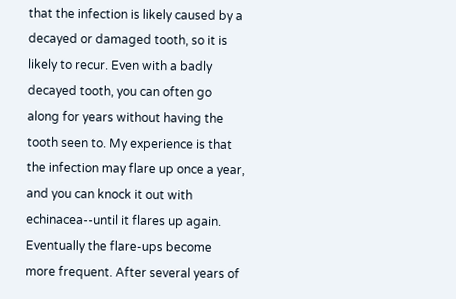that the infection is likely caused by a decayed or damaged tooth, so it is likely to recur. Even with a badly decayed tooth, you can often go along for years without having the tooth seen to. My experience is that the infection may flare up once a year, and you can knock it out with echinacea--until it flares up again. Eventually the flare-ups become more frequent. After several years of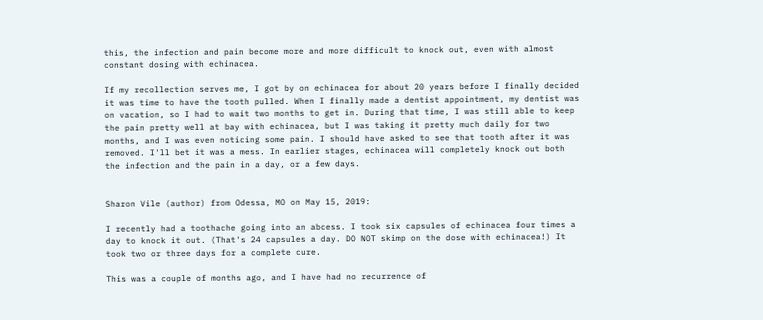this, the infection and pain become more and more difficult to knock out, even with almost constant dosing with echinacea.

If my recollection serves me, I got by on echinacea for about 20 years before I finally decided it was time to have the tooth pulled. When I finally made a dentist appointment, my dentist was on vacation, so I had to wait two months to get in. During that time, I was still able to keep the pain pretty well at bay with echinacea, but I was taking it pretty much daily for two months, and I was even noticing some pain. I should have asked to see that tooth after it was removed. I'll bet it was a mess. In earlier stages, echinacea will completely knock out both the infection and the pain in a day, or a few days.


Sharon Vile (author) from Odessa, MO on May 15, 2019:

I recently had a toothache going into an abcess. I took six capsules of echinacea four times a day to knock it out. (That's 24 capsules a day. DO NOT skimp on the dose with echinacea!) It took two or three days for a complete cure.

This was a couple of months ago, and I have had no recurrence of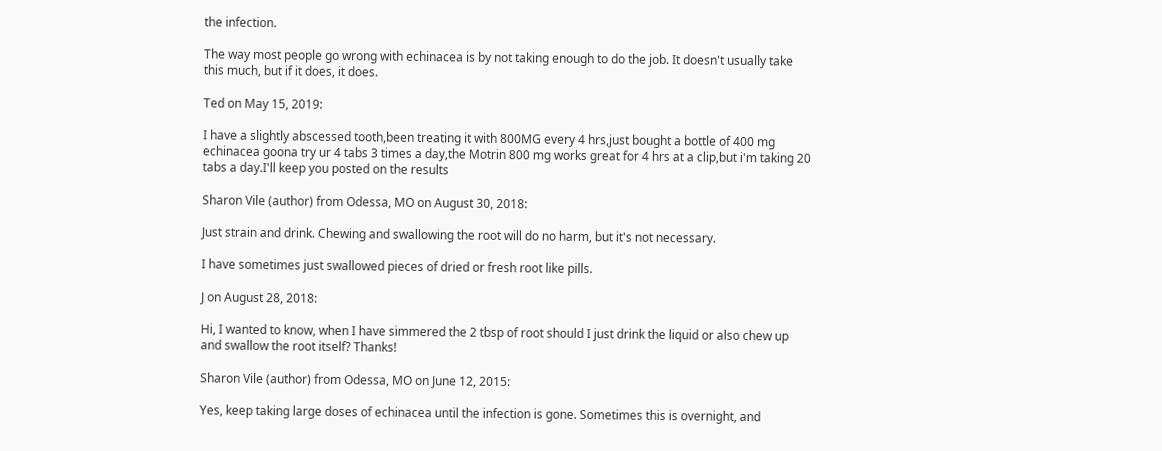the infection.

The way most people go wrong with echinacea is by not taking enough to do the job. It doesn't usually take this much, but if it does, it does.

Ted on May 15, 2019:

I have a slightly abscessed tooth,been treating it with 800MG every 4 hrs,just bought a bottle of 400 mg echinacea goona try ur 4 tabs 3 times a day,the Motrin 800 mg works great for 4 hrs at a clip,but i'm taking 20 tabs a day.I'll keep you posted on the results

Sharon Vile (author) from Odessa, MO on August 30, 2018:

Just strain and drink. Chewing and swallowing the root will do no harm, but it's not necessary.

I have sometimes just swallowed pieces of dried or fresh root like pills.

J on August 28, 2018:

Hi, I wanted to know, when I have simmered the 2 tbsp of root should I just drink the liquid or also chew up and swallow the root itself? Thanks!

Sharon Vile (author) from Odessa, MO on June 12, 2015:

Yes, keep taking large doses of echinacea until the infection is gone. Sometimes this is overnight, and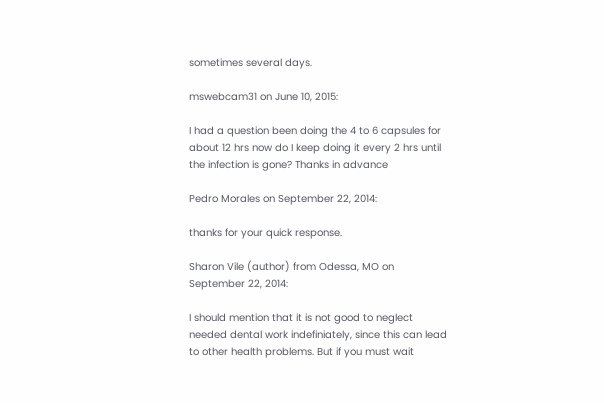sometimes several days.

mswebcam31 on June 10, 2015:

I had a question been doing the 4 to 6 capsules for about 12 hrs now do I keep doing it every 2 hrs until the infection is gone? Thanks in advance

Pedro Morales on September 22, 2014:

thanks for your quick response.

Sharon Vile (author) from Odessa, MO on September 22, 2014:

I should mention that it is not good to neglect needed dental work indefiniately, since this can lead to other health problems. But if you must wait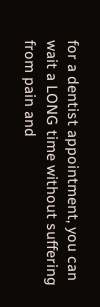for a dentist appointment, you can wait a LONG time without suffering from pain and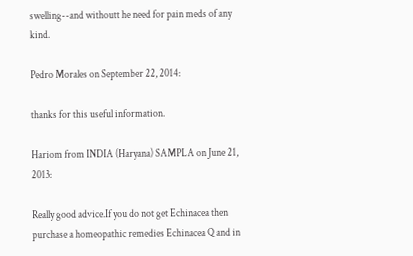swelling--and withoutt he need for pain meds of any kind.

Pedro Morales on September 22, 2014:

thanks for this useful information.

Hariom from INDIA (Haryana) SAMPLA on June 21, 2013:

Really good advice.If you do not get Echinacea then purchase a homeopathic remedies Echinacea Q and in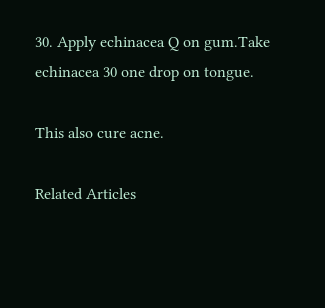30. Apply echinacea Q on gum.Take echinacea 30 one drop on tongue.

This also cure acne.

Related Articles